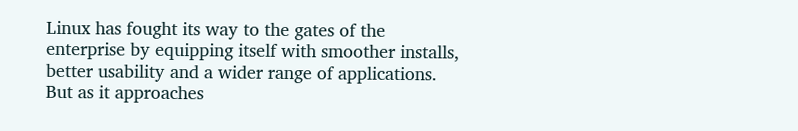Linux has fought its way to the gates of the enterprise by equipping itself with smoother installs, better usability and a wider range of applications. But as it approaches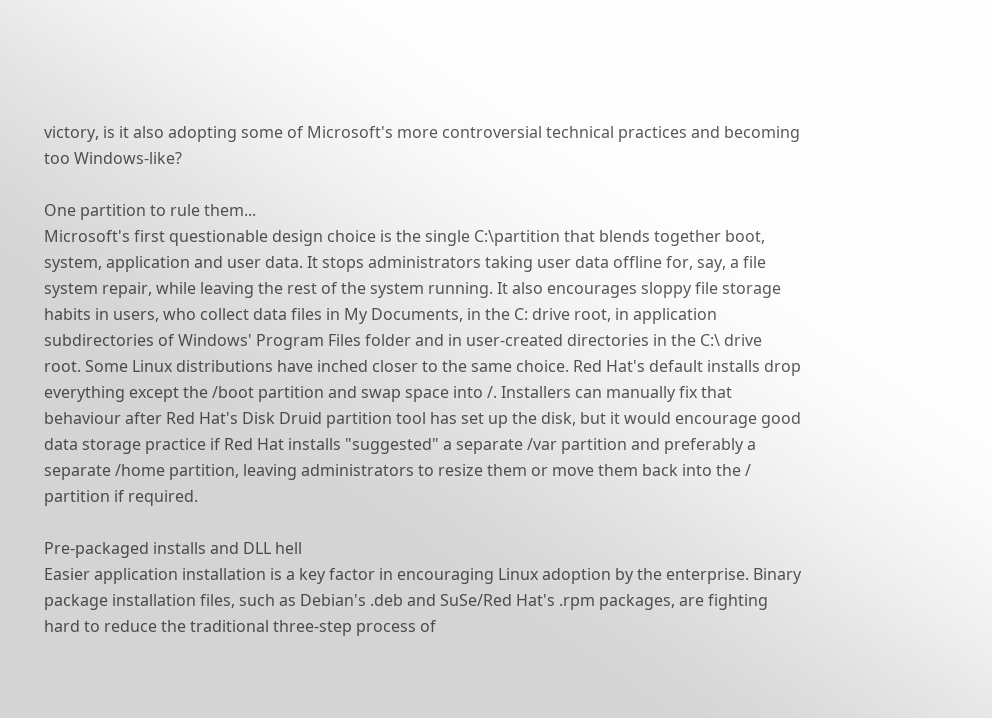victory, is it also adopting some of Microsoft's more controversial technical practices and becoming too Windows-like?

One partition to rule them...
Microsoft's first questionable design choice is the single C:\partition that blends together boot, system, application and user data. It stops administrators taking user data offline for, say, a file system repair, while leaving the rest of the system running. It also encourages sloppy file storage habits in users, who collect data files in My Documents, in the C: drive root, in application subdirectories of Windows' Program Files folder and in user-created directories in the C:\ drive root. Some Linux distributions have inched closer to the same choice. Red Hat's default installs drop everything except the /boot partition and swap space into /. Installers can manually fix that behaviour after Red Hat's Disk Druid partition tool has set up the disk, but it would encourage good data storage practice if Red Hat installs "suggested" a separate /var partition and preferably a separate /home partition, leaving administrators to resize them or move them back into the / partition if required.

Pre-packaged installs and DLL hell
Easier application installation is a key factor in encouraging Linux adoption by the enterprise. Binary package installation files, such as Debian's .deb and SuSe/Red Hat's .rpm packages, are fighting hard to reduce the traditional three-step process of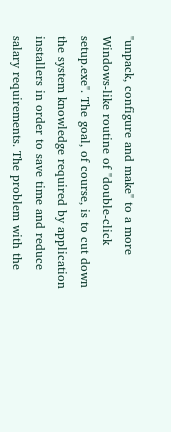"unpack, configure and make" to a more Windows-like routine of "double-click setup.exe". The goal, of course, is to cut down the system knowledge required by application installers in order to save time and reduce salary requirements. The problem with the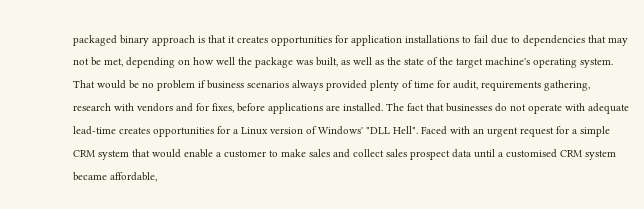packaged binary approach is that it creates opportunities for application installations to fail due to dependencies that may not be met, depending on how well the package was built, as well as the state of the target machine's operating system. That would be no problem if business scenarios always provided plenty of time for audit, requirements gathering, research with vendors and for fixes, before applications are installed. The fact that businesses do not operate with adequate lead-time creates opportunities for a Linux version of Windows' "DLL Hell". Faced with an urgent request for a simple CRM system that would enable a customer to make sales and collect sales prospect data until a customised CRM system became affordable,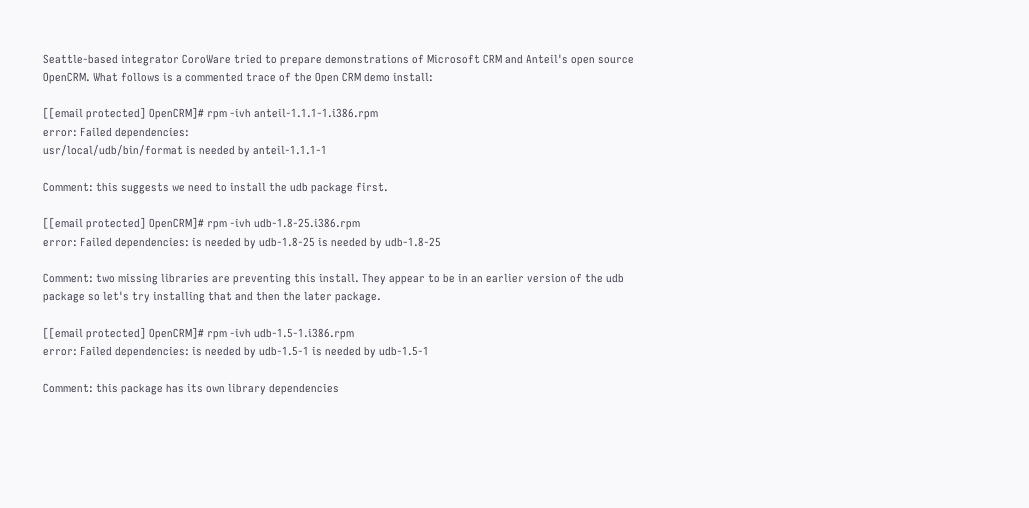Seattle-based integrator CoroWare tried to prepare demonstrations of Microsoft CRM and Anteil's open source OpenCRM. What follows is a commented trace of the Open CRM demo install:

[[email protected] OpenCRM]# rpm -ivh anteil-1.1.1-1.i386.rpm
error: Failed dependencies:
usr/local/udb/bin/format is needed by anteil-1.1.1-1

Comment: this suggests we need to install the udb package first.

[[email protected] OpenCRM]# rpm -ivh udb-1.8-25.i386.rpm
error: Failed dependencies: is needed by udb-1.8-25 is needed by udb-1.8-25

Comment: two missing libraries are preventing this install. They appear to be in an earlier version of the udb package so let's try installing that and then the later package.

[[email protected] OpenCRM]# rpm -ivh udb-1.5-1.i386.rpm
error: Failed dependencies: is needed by udb-1.5-1 is needed by udb-1.5-1

Comment: this package has its own library dependencies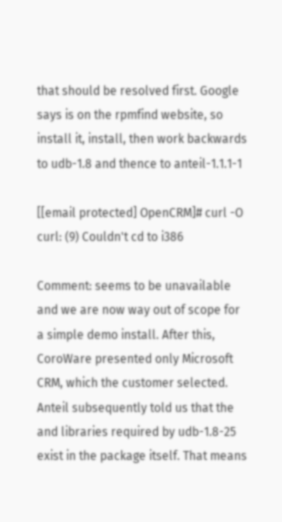that should be resolved first. Google says is on the rpmfind website, so install it, install, then work backwards to udb-1.8 and thence to anteil-1.1.1-1

[[email protected] OpenCRM]# curl -O
curl: (9) Couldn't cd to i386

Comment: seems to be unavailable and we are now way out of scope for a simple demo install. After this, CoroWare presented only Microsoft CRM, which the customer selected. Anteil subsequently told us that the and libraries required by udb-1.8-25 exist in the package itself. That means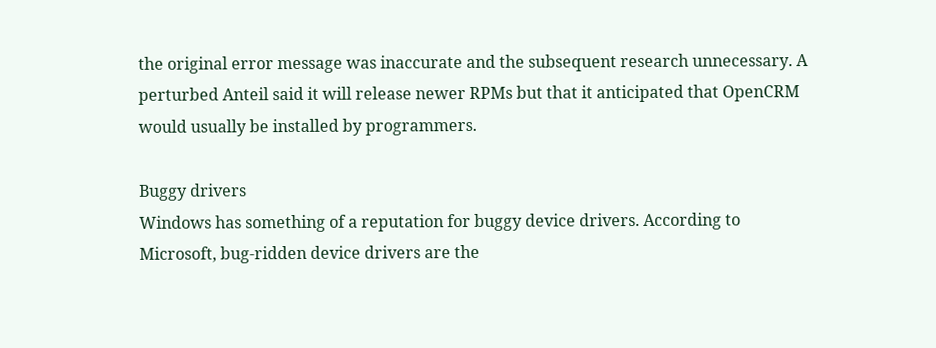the original error message was inaccurate and the subsequent research unnecessary. A perturbed Anteil said it will release newer RPMs but that it anticipated that OpenCRM would usually be installed by programmers.

Buggy drivers
Windows has something of a reputation for buggy device drivers. According to Microsoft, bug-ridden device drivers are the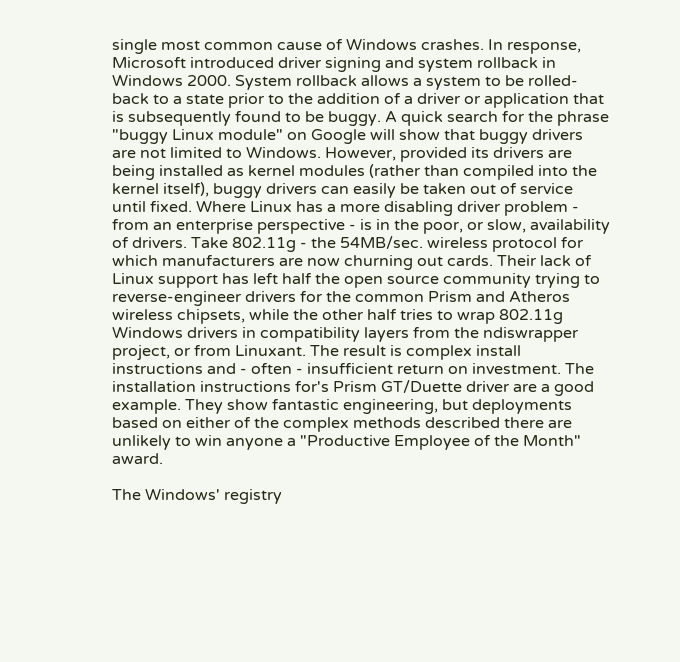single most common cause of Windows crashes. In response, Microsoft introduced driver signing and system rollback in Windows 2000. System rollback allows a system to be rolled-back to a state prior to the addition of a driver or application that is subsequently found to be buggy. A quick search for the phrase "buggy Linux module" on Google will show that buggy drivers are not limited to Windows. However, provided its drivers are being installed as kernel modules (rather than compiled into the kernel itself), buggy drivers can easily be taken out of service until fixed. Where Linux has a more disabling driver problem - from an enterprise perspective - is in the poor, or slow, availability of drivers. Take 802.11g - the 54MB/sec. wireless protocol for which manufacturers are now churning out cards. Their lack of Linux support has left half the open source community trying to reverse-engineer drivers for the common Prism and Atheros wireless chipsets, while the other half tries to wrap 802.11g Windows drivers in compatibility layers from the ndiswrapper project, or from Linuxant. The result is complex install instructions and - often - insufficient return on investment. The installation instructions for's Prism GT/Duette driver are a good example. They show fantastic engineering, but deployments based on either of the complex methods described there are unlikely to win anyone a "Productive Employee of the Month" award.

The Windows' registry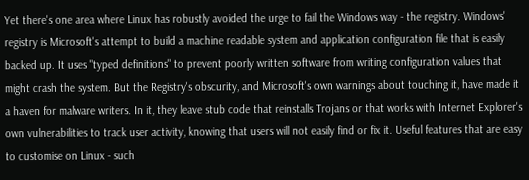Yet there's one area where Linux has robustly avoided the urge to fail the Windows way - the registry. Windows' registry is Microsoft's attempt to build a machine readable system and application configuration file that is easily backed up. It uses "typed definitions" to prevent poorly written software from writing configuration values that might crash the system. But the Registry's obscurity, and Microsoft's own warnings about touching it, have made it a haven for malware writers. In it, they leave stub code that reinstalls Trojans or that works with Internet Explorer's own vulnerabilities to track user activity, knowing that users will not easily find or fix it. Useful features that are easy to customise on Linux - such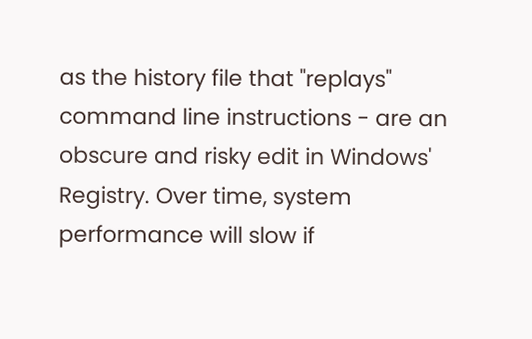as the history file that "replays" command line instructions - are an obscure and risky edit in Windows' Registry. Over time, system performance will slow if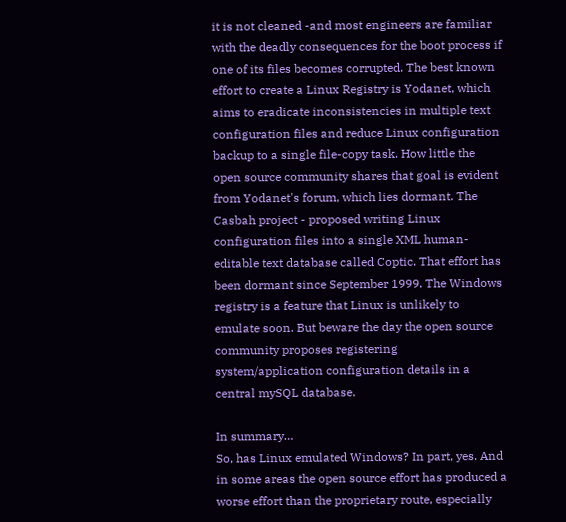it is not cleaned -and most engineers are familiar with the deadly consequences for the boot process if one of its files becomes corrupted. The best known effort to create a Linux Registry is Yodanet, which aims to eradicate inconsistencies in multiple text configuration files and reduce Linux configuration backup to a single file-copy task. How little the open source community shares that goal is evident from Yodanet's forum, which lies dormant. The Casbah project - proposed writing Linux configuration files into a single XML human-editable text database called Coptic. That effort has been dormant since September 1999. The Windows registry is a feature that Linux is unlikely to emulate soon. But beware the day the open source community proposes registering system/application configuration details in a central mySQL database.

In summary…
So, has Linux emulated Windows? In part, yes. And in some areas the open source effort has produced a worse effort than the proprietary route, especially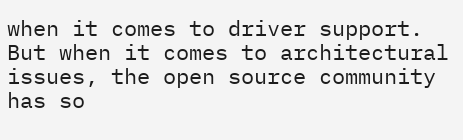when it comes to driver support. But when it comes to architectural issues, the open source community has so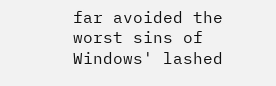far avoided the worst sins of Windows' lashed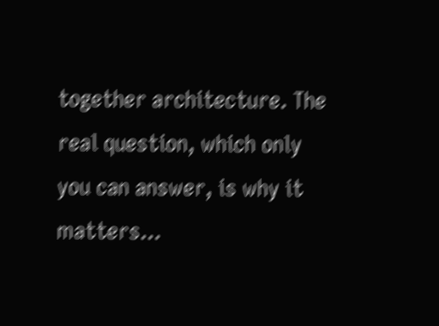together architecture. The real question, which only you can answer, is why it matters...